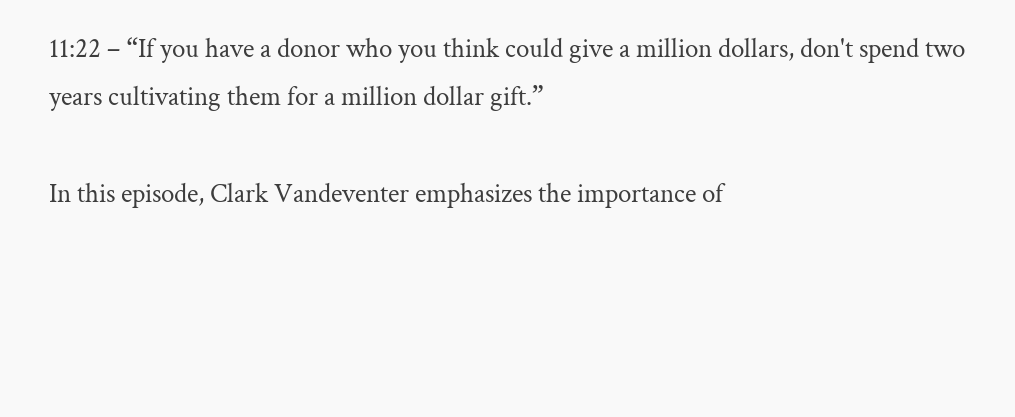11:22 – “If you have a donor who you think could give a million dollars, don't spend two years cultivating them for a million dollar gift.”

In this episode, Clark Vandeventer emphasizes the importance of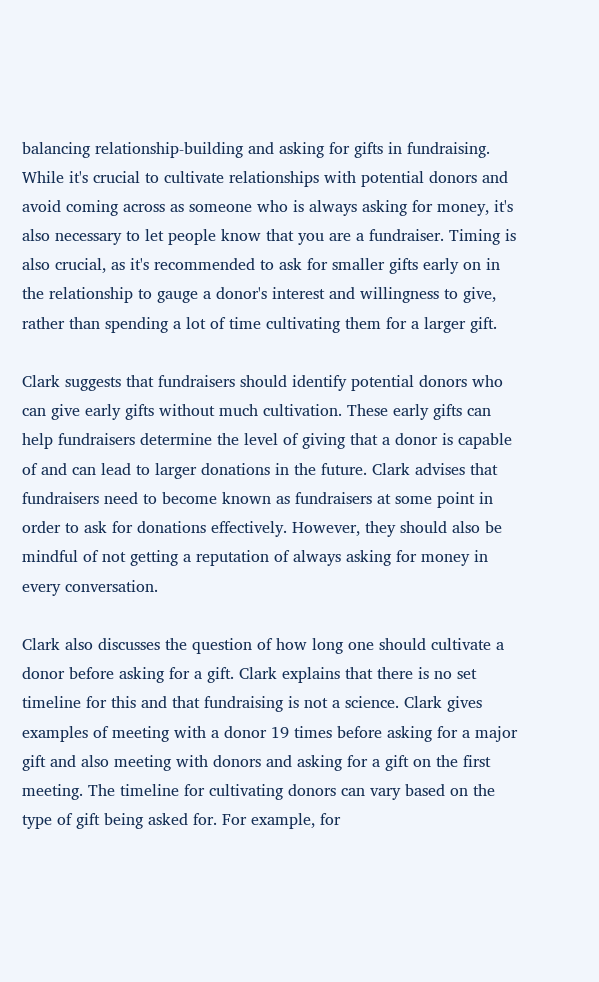balancing relationship-building and asking for gifts in fundraising. While it's crucial to cultivate relationships with potential donors and avoid coming across as someone who is always asking for money, it's also necessary to let people know that you are a fundraiser. Timing is also crucial, as it's recommended to ask for smaller gifts early on in the relationship to gauge a donor's interest and willingness to give, rather than spending a lot of time cultivating them for a larger gift.

Clark suggests that fundraisers should identify potential donors who can give early gifts without much cultivation. These early gifts can help fundraisers determine the level of giving that a donor is capable of and can lead to larger donations in the future. Clark advises that fundraisers need to become known as fundraisers at some point in order to ask for donations effectively. However, they should also be mindful of not getting a reputation of always asking for money in every conversation.

Clark also discusses the question of how long one should cultivate a donor before asking for a gift. Clark explains that there is no set timeline for this and that fundraising is not a science. Clark gives examples of meeting with a donor 19 times before asking for a major gift and also meeting with donors and asking for a gift on the first meeting. The timeline for cultivating donors can vary based on the type of gift being asked for. For example, for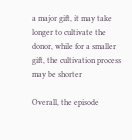a major gift, it may take longer to cultivate the donor, while for a smaller gift, the cultivation process may be shorter

Overall, the episode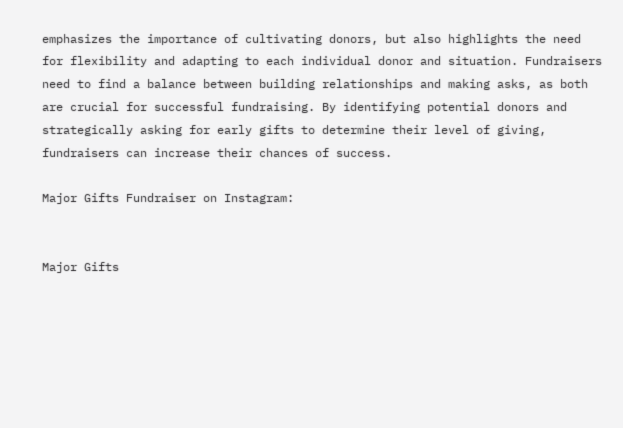emphasizes the importance of cultivating donors, but also highlights the need for flexibility and adapting to each individual donor and situation. Fundraisers need to find a balance between building relationships and making asks, as both are crucial for successful fundraising. By identifying potential donors and strategically asking for early gifts to determine their level of giving, fundraisers can increase their chances of success.

Major Gifts Fundraiser on Instagram:


Major Gifts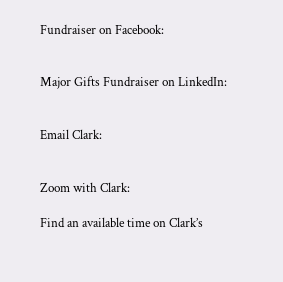Fundraiser on Facebook:


Major Gifts Fundraiser on LinkedIn:


Email Clark:


Zoom with Clark:

Find an available time on Clark’s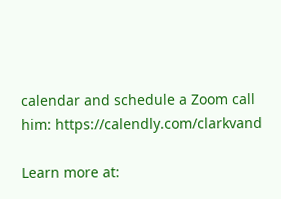calendar and schedule a Zoom call him: https://calendly.com/clarkvand

Learn more at: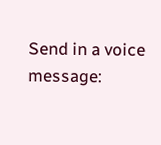Send in a voice message: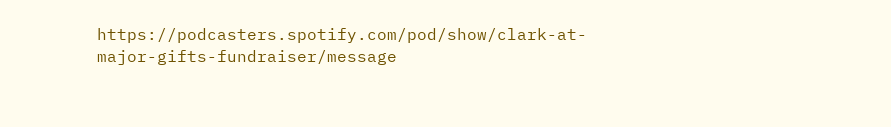https://podcasters.spotify.com/pod/show/clark-at-major-gifts-fundraiser/message